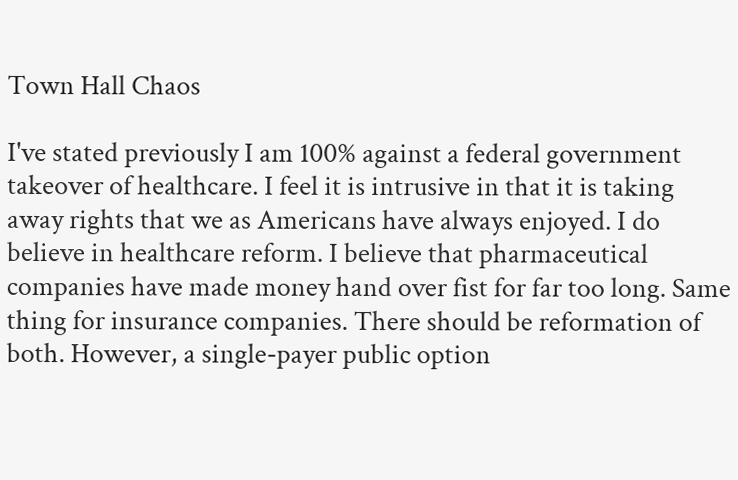Town Hall Chaos

I've stated previously I am 100% against a federal government takeover of healthcare. I feel it is intrusive in that it is taking away rights that we as Americans have always enjoyed. I do believe in healthcare reform. I believe that pharmaceutical companies have made money hand over fist for far too long. Same thing for insurance companies. There should be reformation of both. However, a single-payer public option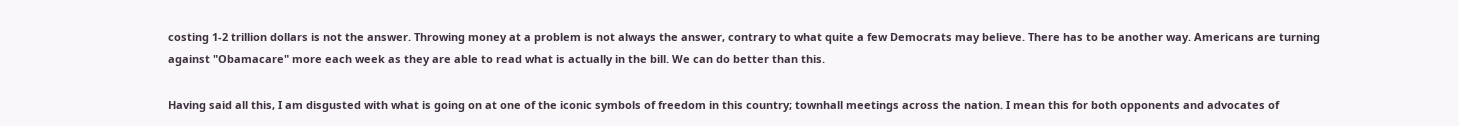costing 1-2 trillion dollars is not the answer. Throwing money at a problem is not always the answer, contrary to what quite a few Democrats may believe. There has to be another way. Americans are turning against "Obamacare" more each week as they are able to read what is actually in the bill. We can do better than this.

Having said all this, I am disgusted with what is going on at one of the iconic symbols of freedom in this country; townhall meetings across the nation. I mean this for both opponents and advocates of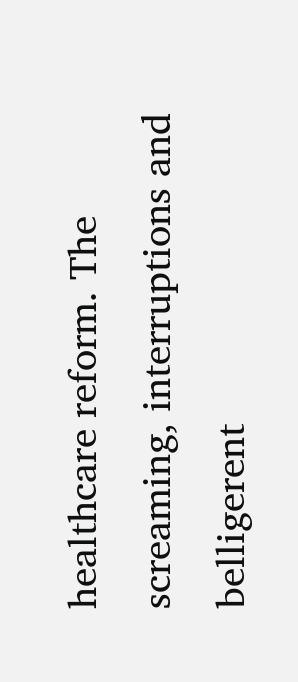healthcare reform. The screaming, interruptions and belligerent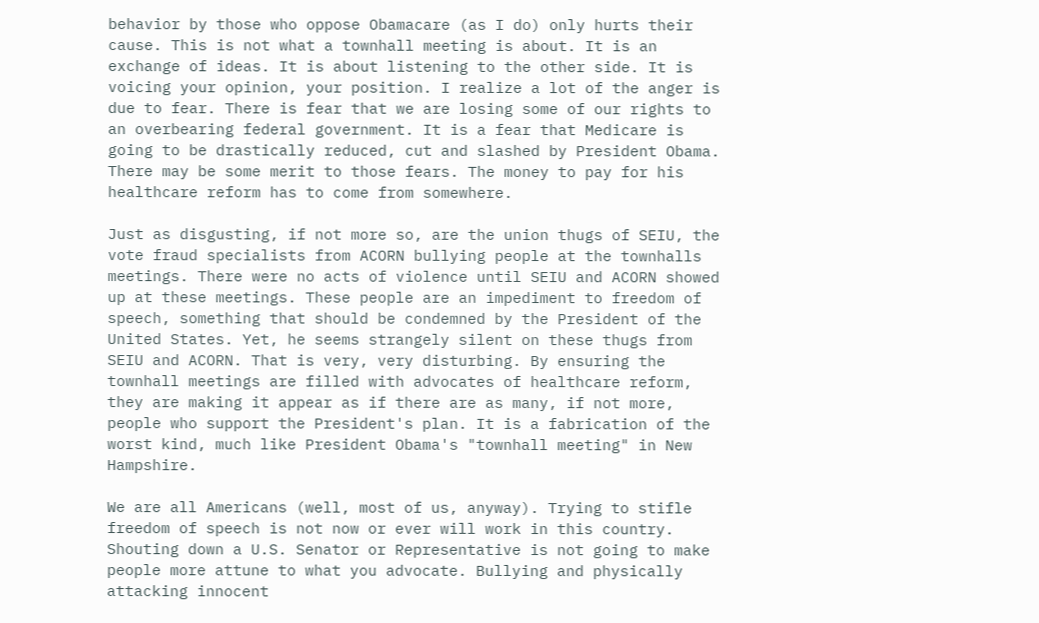behavior by those who oppose Obamacare (as I do) only hurts their cause. This is not what a townhall meeting is about. It is an exchange of ideas. It is about listening to the other side. It is voicing your opinion, your position. I realize a lot of the anger is due to fear. There is fear that we are losing some of our rights to an overbearing federal government. It is a fear that Medicare is going to be drastically reduced, cut and slashed by President Obama. There may be some merit to those fears. The money to pay for his healthcare reform has to come from somewhere.

Just as disgusting, if not more so, are the union thugs of SEIU, the vote fraud specialists from ACORN bullying people at the townhalls meetings. There were no acts of violence until SEIU and ACORN showed up at these meetings. These people are an impediment to freedom of speech, something that should be condemned by the President of the United States. Yet, he seems strangely silent on these thugs from SEIU and ACORN. That is very, very disturbing. By ensuring the townhall meetings are filled with advocates of healthcare reform, they are making it appear as if there are as many, if not more, people who support the President's plan. It is a fabrication of the worst kind, much like President Obama's "townhall meeting" in New Hampshire.

We are all Americans (well, most of us, anyway). Trying to stifle freedom of speech is not now or ever will work in this country. Shouting down a U.S. Senator or Representative is not going to make people more attune to what you advocate. Bullying and physically attacking innocent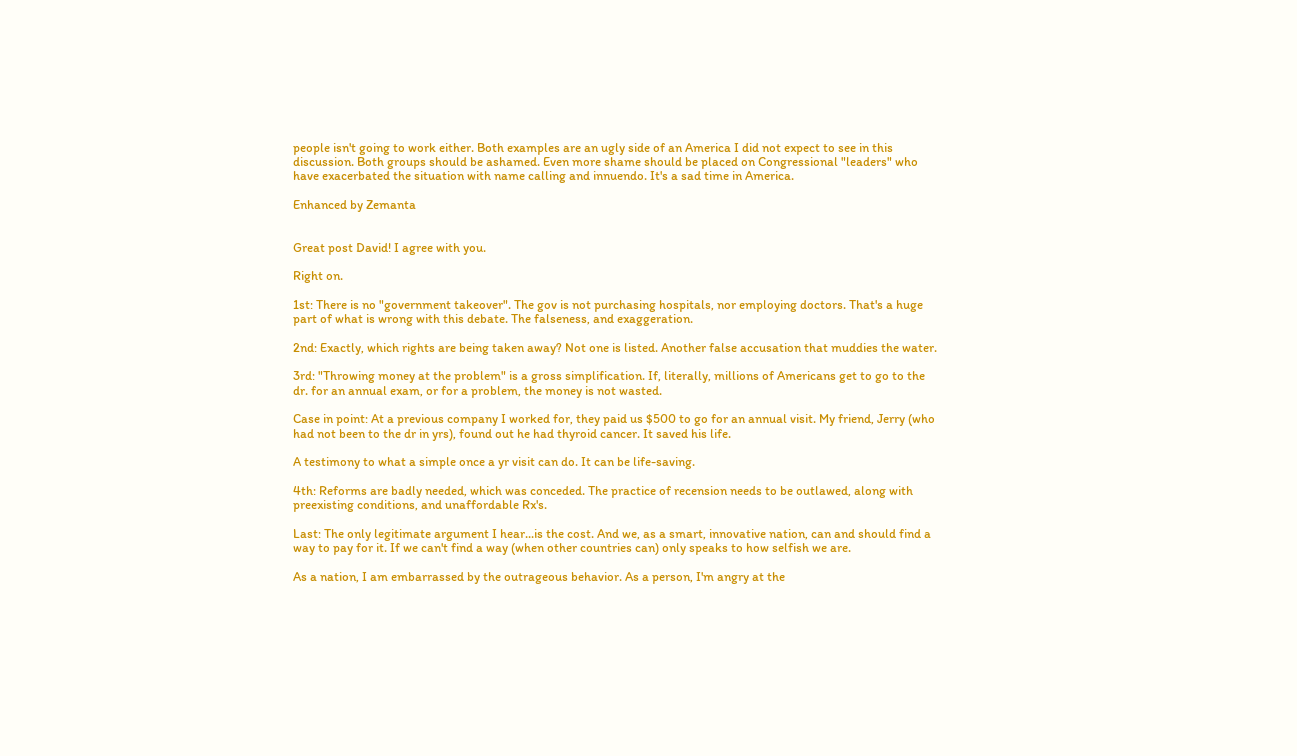people isn't going to work either. Both examples are an ugly side of an America I did not expect to see in this discussion. Both groups should be ashamed. Even more shame should be placed on Congressional "leaders" who have exacerbated the situation with name calling and innuendo. It's a sad time in America.

Enhanced by Zemanta


Great post David! I agree with you.

Right on.

1st: There is no "government takeover". The gov is not purchasing hospitals, nor employing doctors. That's a huge part of what is wrong with this debate. The falseness, and exaggeration.

2nd: Exactly, which rights are being taken away? Not one is listed. Another false accusation that muddies the water.

3rd: "Throwing money at the problem" is a gross simplification. If, literally, millions of Americans get to go to the dr. for an annual exam, or for a problem, the money is not wasted.

Case in point: At a previous company I worked for, they paid us $500 to go for an annual visit. My friend, Jerry (who had not been to the dr in yrs), found out he had thyroid cancer. It saved his life.

A testimony to what a simple once a yr visit can do. It can be life-saving.

4th: Reforms are badly needed, which was conceded. The practice of recension needs to be outlawed, along with preexisting conditions, and unaffordable Rx's.

Last: The only legitimate argument I hear...is the cost. And we, as a smart, innovative nation, can and should find a way to pay for it. If we can't find a way (when other countries can) only speaks to how selfish we are.

As a nation, I am embarrassed by the outrageous behavior. As a person, I'm angry at the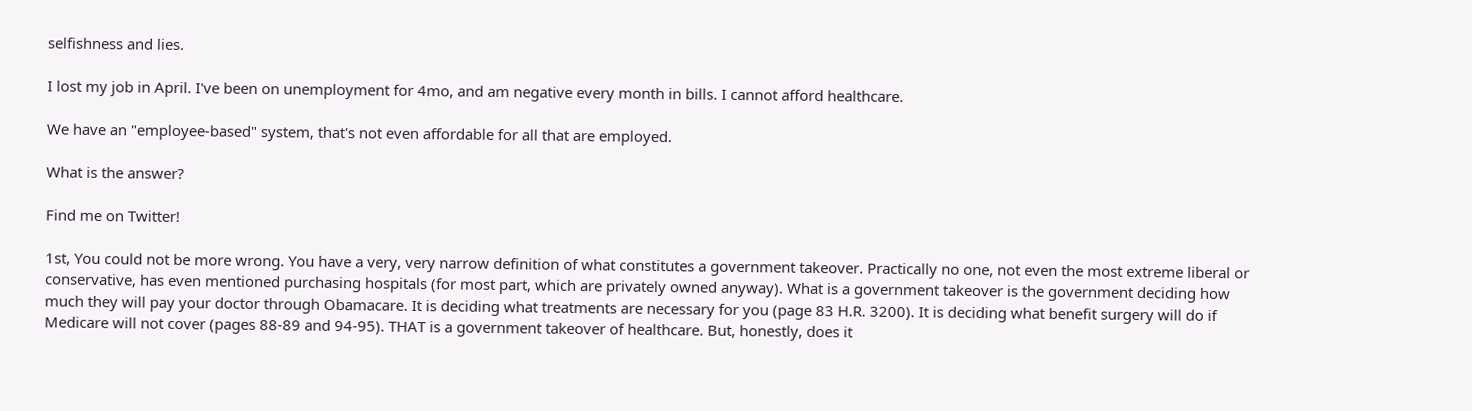selfishness and lies.

I lost my job in April. I've been on unemployment for 4mo, and am negative every month in bills. I cannot afford healthcare.

We have an "employee-based" system, that's not even affordable for all that are employed.

What is the answer?

Find me on Twitter!

1st, You could not be more wrong. You have a very, very narrow definition of what constitutes a government takeover. Practically no one, not even the most extreme liberal or conservative, has even mentioned purchasing hospitals (for most part, which are privately owned anyway). What is a government takeover is the government deciding how much they will pay your doctor through Obamacare. It is deciding what treatments are necessary for you (page 83 H.R. 3200). It is deciding what benefit surgery will do if Medicare will not cover (pages 88-89 and 94-95). THAT is a government takeover of healthcare. But, honestly, does it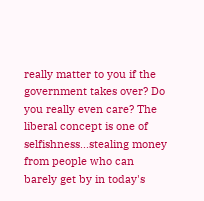really matter to you if the government takes over? Do you really even care? The liberal concept is one of selfishness...stealing money from people who can barely get by in today's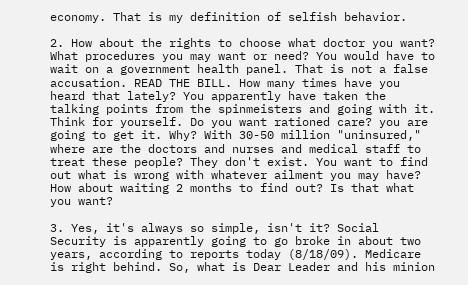economy. That is my definition of selfish behavior.

2. How about the rights to choose what doctor you want? What procedures you may want or need? You would have to wait on a government health panel. That is not a false accusation. READ THE BILL. How many times have you heard that lately? You apparently have taken the talking points from the spinmeisters and going with it. Think for yourself. Do you want rationed care? you are going to get it. Why? With 30-50 million "uninsured," where are the doctors and nurses and medical staff to treat these people? They don't exist. You want to find out what is wrong with whatever ailment you may have? How about waiting 2 months to find out? Is that what you want?

3. Yes, it's always so simple, isn't it? Social Security is apparently going to go broke in about two years, according to reports today (8/18/09). Medicare is right behind. So, what is Dear Leader and his minion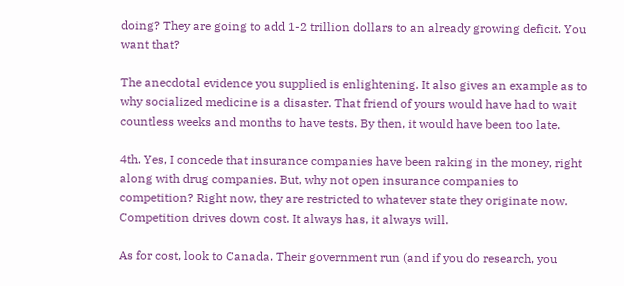doing? They are going to add 1-2 trillion dollars to an already growing deficit. You want that?

The anecdotal evidence you supplied is enlightening. It also gives an example as to why socialized medicine is a disaster. That friend of yours would have had to wait countless weeks and months to have tests. By then, it would have been too late.

4th. Yes, I concede that insurance companies have been raking in the money, right along with drug companies. But, why not open insurance companies to competition? Right now, they are restricted to whatever state they originate now. Competition drives down cost. It always has, it always will.

As for cost, look to Canada. Their government run (and if you do research, you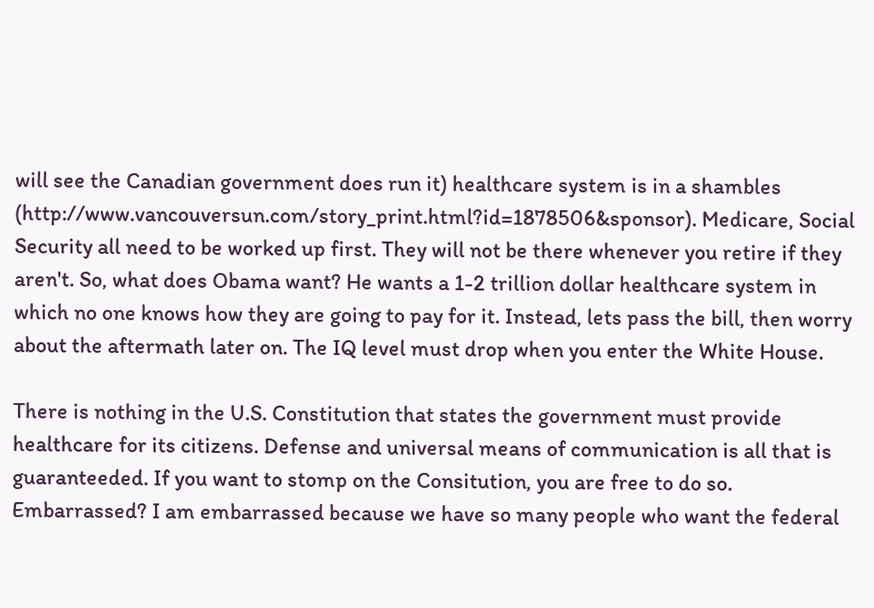will see the Canadian government does run it) healthcare system is in a shambles (http://www.vancouversun.com/story_print.html?id=1878506&sponsor). Medicare, Social Security all need to be worked up first. They will not be there whenever you retire if they aren't. So, what does Obama want? He wants a 1-2 trillion dollar healthcare system in which no one knows how they are going to pay for it. Instead, lets pass the bill, then worry about the aftermath later on. The IQ level must drop when you enter the White House.

There is nothing in the U.S. Constitution that states the government must provide healthcare for its citizens. Defense and universal means of communication is all that is guaranteeded. If you want to stomp on the Consitution, you are free to do so. Embarrassed? I am embarrassed because we have so many people who want the federal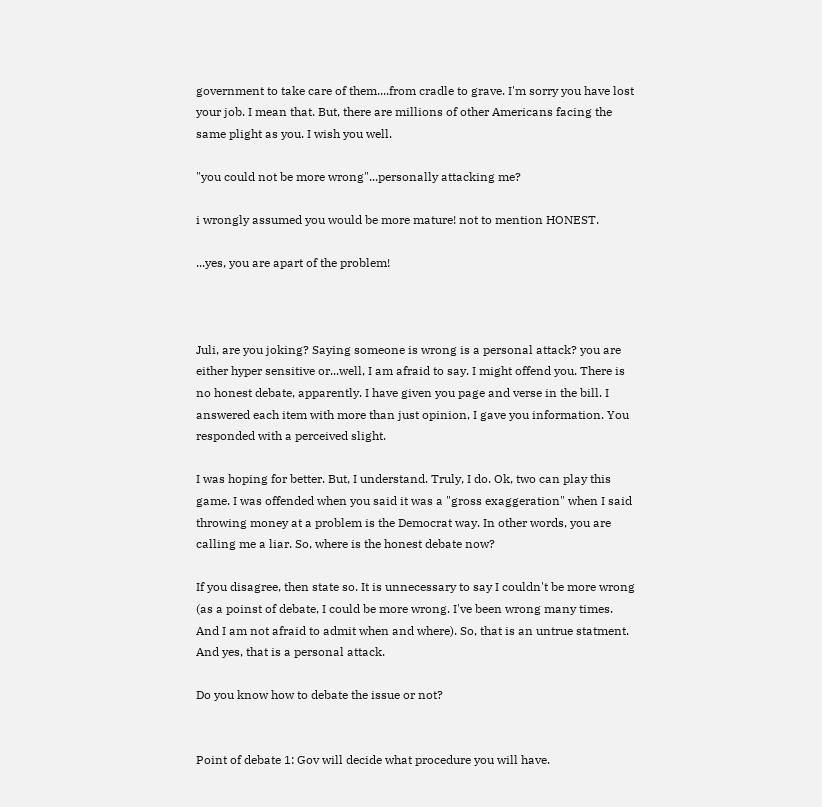government to take care of them....from cradle to grave. I'm sorry you have lost your job. I mean that. But, there are millions of other Americans facing the same plight as you. I wish you well.

"you could not be more wrong"...personally attacking me?

i wrongly assumed you would be more mature! not to mention HONEST.

...yes, you are apart of the problem!



Juli, are you joking? Saying someone is wrong is a personal attack? you are either hyper sensitive or...well, I am afraid to say. I might offend you. There is no honest debate, apparently. I have given you page and verse in the bill. I answered each item with more than just opinion, I gave you information. You responded with a perceived slight.

I was hoping for better. But, I understand. Truly, I do. Ok, two can play this game. I was offended when you said it was a "gross exaggeration" when I said throwing money at a problem is the Democrat way. In other words, you are calling me a liar. So, where is the honest debate now?

If you disagree, then state so. It is unnecessary to say I couldn't be more wrong (as a poinst of debate, I could be more wrong. I've been wrong many times. And I am not afraid to admit when and where). So, that is an untrue statment. And yes, that is a personal attack.

Do you know how to debate the issue or not?


Point of debate 1: Gov will decide what procedure you will have.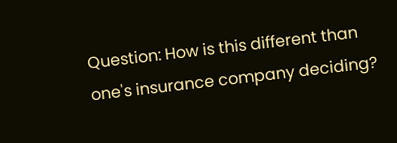Question: How is this different than one's insurance company deciding?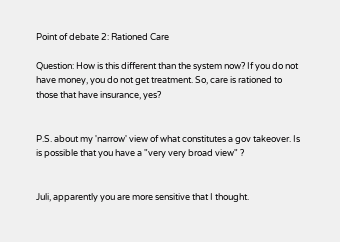Point of debate 2: Rationed Care

Question: How is this different than the system now? If you do not have money, you do not get treatment. So, care is rationed to those that have insurance, yes?


P.S. about my 'narrow' view of what constitutes a gov takeover. Is is possible that you have a "very very broad view" ?


Juli, apparently you are more sensitive that I thought.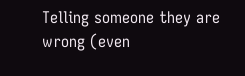Telling someone they are wrong (even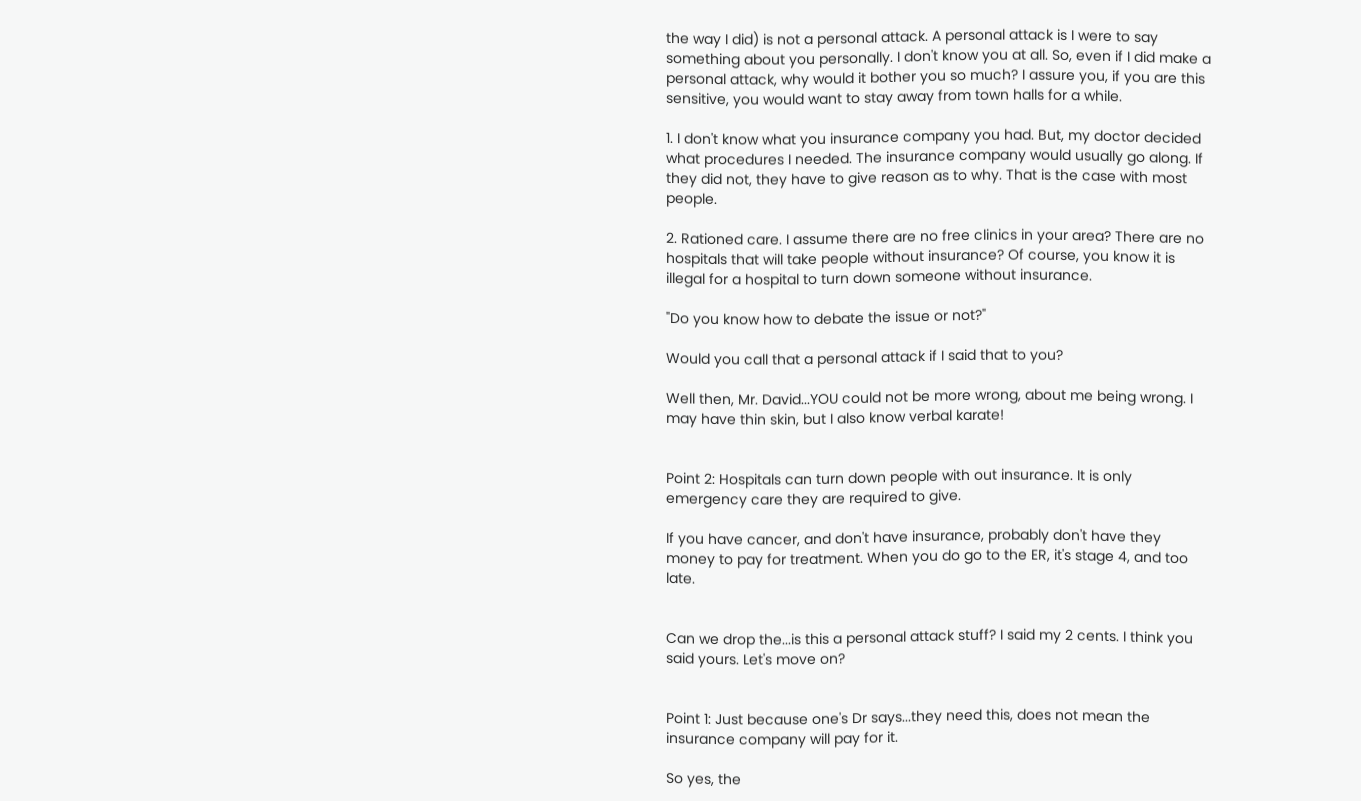the way I did) is not a personal attack. A personal attack is I were to say something about you personally. I don't know you at all. So, even if I did make a personal attack, why would it bother you so much? I assure you, if you are this sensitive, you would want to stay away from town halls for a while.

1. I don't know what you insurance company you had. But, my doctor decided what procedures I needed. The insurance company would usually go along. If they did not, they have to give reason as to why. That is the case with most people.

2. Rationed care. I assume there are no free clinics in your area? There are no hospitals that will take people without insurance? Of course, you know it is illegal for a hospital to turn down someone without insurance.

"Do you know how to debate the issue or not?"

Would you call that a personal attack if I said that to you?

Well then, Mr. David...YOU could not be more wrong, about me being wrong. I may have thin skin, but I also know verbal karate!


Point 2: Hospitals can turn down people with out insurance. It is only emergency care they are required to give.

If you have cancer, and don't have insurance, probably don't have they money to pay for treatment. When you do go to the ER, it's stage 4, and too late.


Can we drop the...is this a personal attack stuff? I said my 2 cents. I think you said yours. Let's move on?


Point 1: Just because one's Dr says...they need this, does not mean the insurance company will pay for it.

So yes, the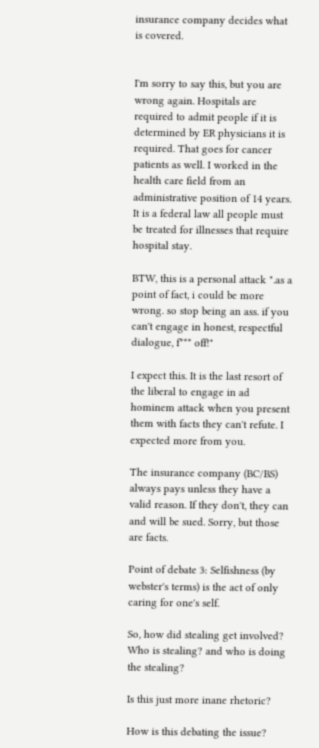insurance company decides what is covered.


I'm sorry to say this, but you are wrong again. Hospitals are required to admit people if it is determined by ER physicians it is required. That goes for cancer patients as well. I worked in the health care field from an administrative position of 14 years. It is a federal law all people must be treated for illnesses that require hospital stay.

BTW, this is a personal attack ".as a point of fact, i could be more wrong. so stop being an ass. if you can't engage in honest, respectful dialogue, f*** off!"

I expect this. It is the last resort of the liberal to engage in ad hominem attack when you present them with facts they can't refute. I expected more from you.

The insurance company (BC/BS) always pays unless they have a valid reason. If they don't, they can and will be sued. Sorry, but those are facts.

Point of debate 3: Selfishness (by webster's terms) is the act of only caring for one's self.

So, how did stealing get involved? Who is stealing? and who is doing the stealing?

Is this just more inane rhetoric?

How is this debating the issue?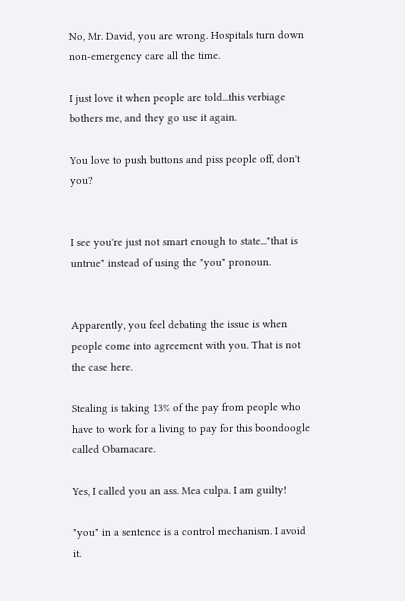No, Mr. David, you are wrong. Hospitals turn down non-emergency care all the time.

I just love it when people are told...this verbiage bothers me, and they go use it again.

You love to push buttons and piss people off, don't you?


I see you're just not smart enough to state..."that is untrue" instead of using the "you" pronoun.


Apparently, you feel debating the issue is when people come into agreement with you. That is not the case here.

Stealing is taking 13% of the pay from people who have to work for a living to pay for this boondoogle called Obamacare.

Yes, I called you an ass. Mea culpa. I am guilty!

"you" in a sentence is a control mechanism. I avoid it.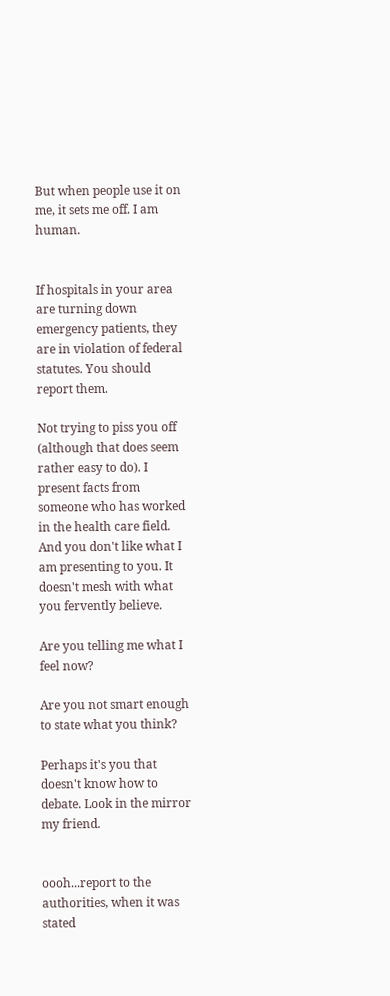But when people use it on me, it sets me off. I am human.


If hospitals in your area are turning down emergency patients, they are in violation of federal statutes. You should report them.

Not trying to piss you off (although that does seem rather easy to do). I present facts from someone who has worked in the health care field. And you don't like what I am presenting to you. It doesn't mesh with what you fervently believe.

Are you telling me what I feel now?

Are you not smart enough to state what you think?

Perhaps it's you that doesn't know how to debate. Look in the mirror my friend.


oooh...report to the authorities, when it was stated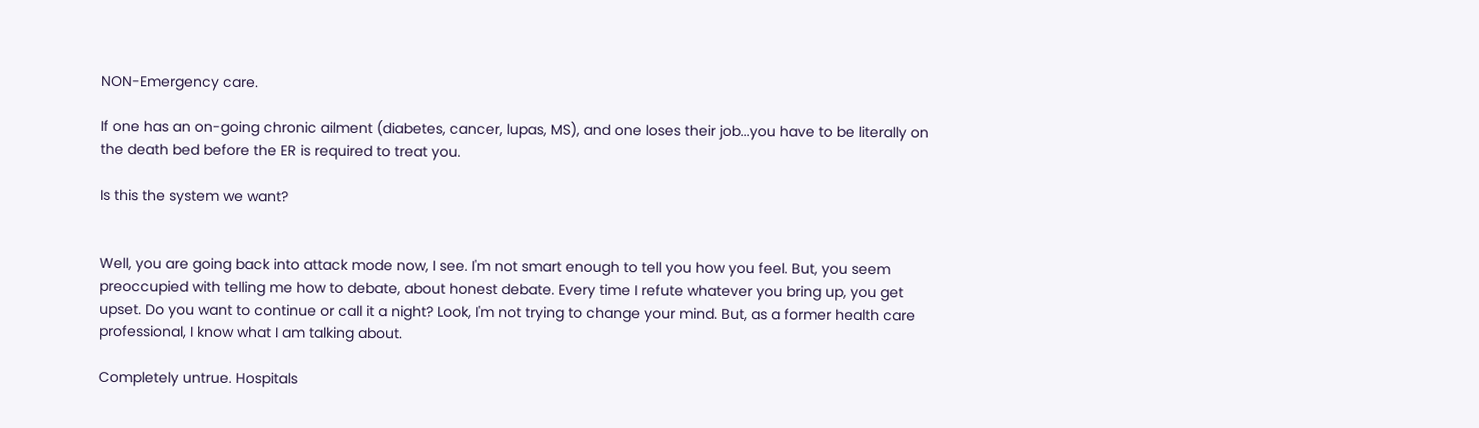NON-Emergency care.

If one has an on-going chronic ailment (diabetes, cancer, lupas, MS), and one loses their job...you have to be literally on the death bed before the ER is required to treat you.

Is this the system we want?


Well, you are going back into attack mode now, I see. I'm not smart enough to tell you how you feel. But, you seem preoccupied with telling me how to debate, about honest debate. Every time I refute whatever you bring up, you get upset. Do you want to continue or call it a night? Look, I'm not trying to change your mind. But, as a former health care professional, I know what I am talking about.

Completely untrue. Hospitals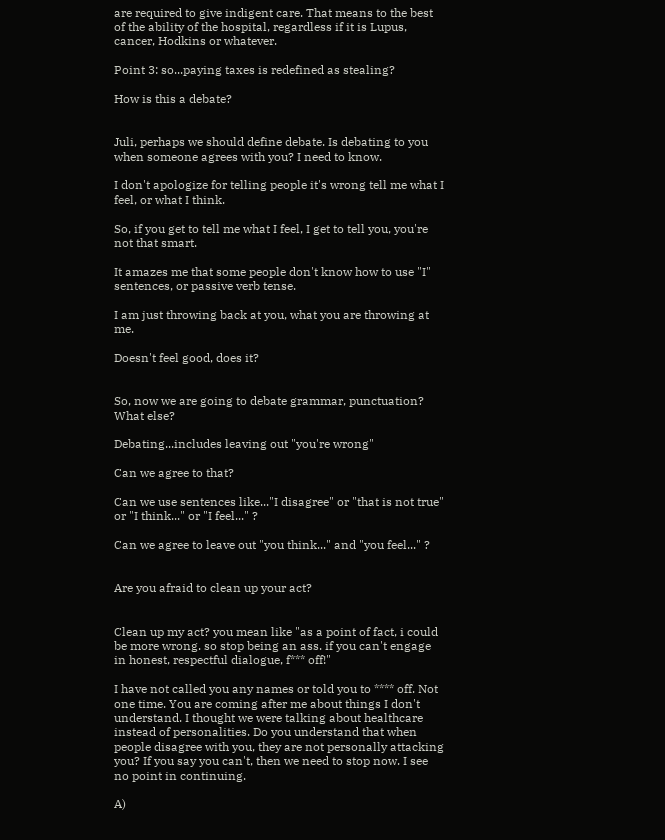are required to give indigent care. That means to the best of the ability of the hospital, regardless if it is Lupus, cancer, Hodkins or whatever.

Point 3: so...paying taxes is redefined as stealing?

How is this a debate?


Juli, perhaps we should define debate. Is debating to you when someone agrees with you? I need to know.

I don't apologize for telling people it's wrong tell me what I feel, or what I think.

So, if you get to tell me what I feel, I get to tell you, you're not that smart.

It amazes me that some people don't know how to use "I" sentences, or passive verb tense.

I am just throwing back at you, what you are throwing at me.

Doesn't feel good, does it?


So, now we are going to debate grammar, punctuation? What else?

Debating...includes leaving out "you're wrong"

Can we agree to that?

Can we use sentences like..."I disagree" or "that is not true" or "I think..." or "I feel..." ?

Can we agree to leave out "you think..." and "you feel..." ?


Are you afraid to clean up your act?


Clean up my act? you mean like "as a point of fact, i could be more wrong. so stop being an ass. if you can't engage in honest, respectful dialogue, f*** off!"

I have not called you any names or told you to **** off. Not one time. You are coming after me about things I don't understand. I thought we were talking about healthcare instead of personalities. Do you understand that when people disagree with you, they are not personally attacking you? If you say you can't, then we need to stop now. I see no point in continuing.

A)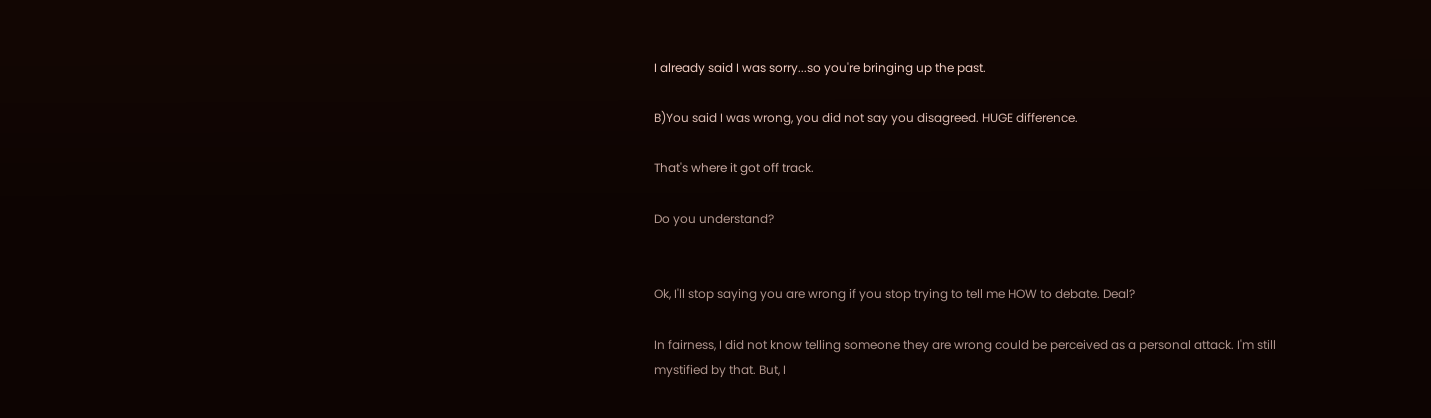I already said I was sorry...so you're bringing up the past.

B)You said I was wrong, you did not say you disagreed. HUGE difference.

That's where it got off track.

Do you understand?


Ok, I'll stop saying you are wrong if you stop trying to tell me HOW to debate. Deal?

In fairness, I did not know telling someone they are wrong could be perceived as a personal attack. I'm still mystified by that. But, I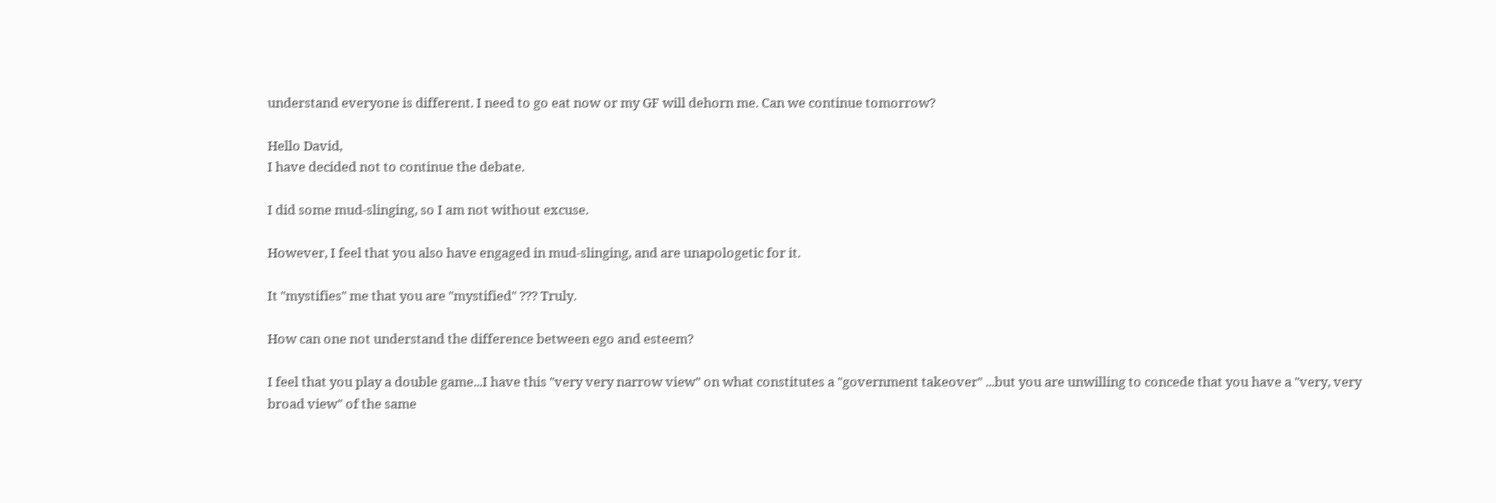understand everyone is different. I need to go eat now or my GF will dehorn me. Can we continue tomorrow?

Hello David,
I have decided not to continue the debate.

I did some mud-slinging, so I am not without excuse.

However, I feel that you also have engaged in mud-slinging, and are unapologetic for it.

It "mystifies" me that you are "mystified" ??? Truly.

How can one not understand the difference between ego and esteem?

I feel that you play a double game...I have this "very very narrow view" on what constitutes a "government takeover" ...but you are unwilling to concede that you have a "very, very broad view" of the same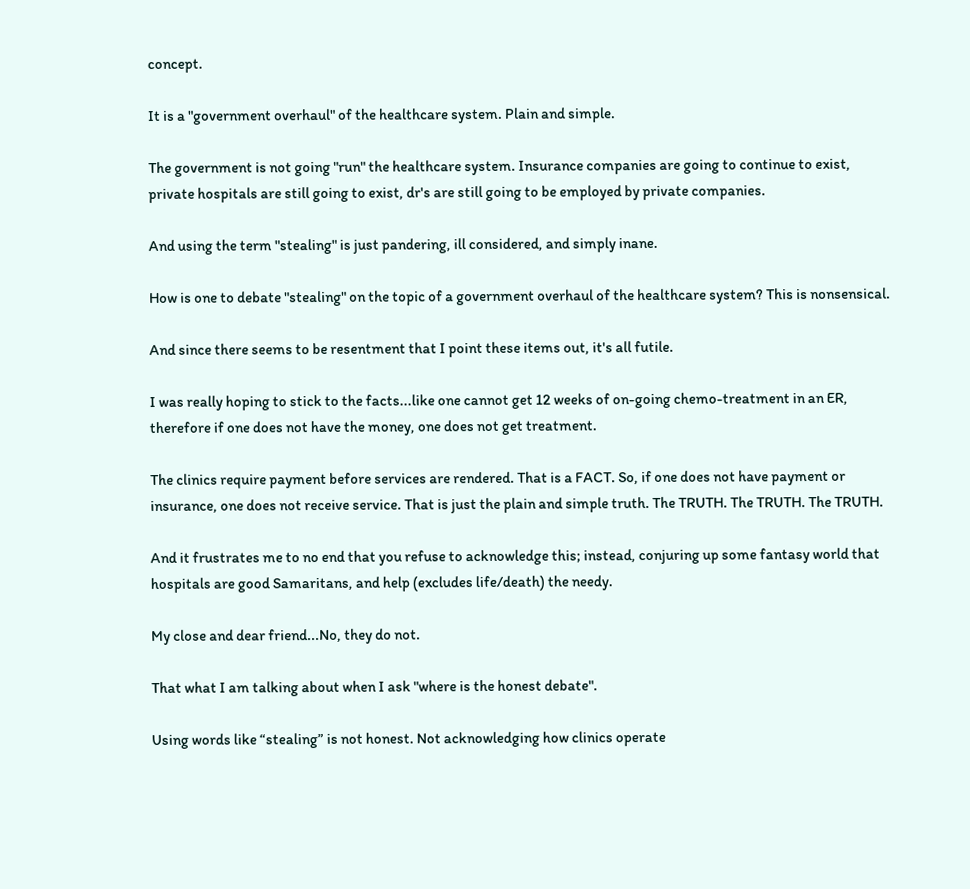concept.

It is a "government overhaul" of the healthcare system. Plain and simple.

The government is not going "run" the healthcare system. Insurance companies are going to continue to exist, private hospitals are still going to exist, dr's are still going to be employed by private companies.

And using the term "stealing" is just pandering, ill considered, and simply inane.

How is one to debate "stealing" on the topic of a government overhaul of the healthcare system? This is nonsensical.

And since there seems to be resentment that I point these items out, it's all futile.

I was really hoping to stick to the facts...like one cannot get 12 weeks of on-going chemo-treatment in an ER, therefore if one does not have the money, one does not get treatment.

The clinics require payment before services are rendered. That is a FACT. So, if one does not have payment or insurance, one does not receive service. That is just the plain and simple truth. The TRUTH. The TRUTH. The TRUTH.

And it frustrates me to no end that you refuse to acknowledge this; instead, conjuring up some fantasy world that hospitals are good Samaritans, and help (excludes life/death) the needy.

My close and dear friend...No, they do not.

That what I am talking about when I ask "where is the honest debate".

Using words like “stealing” is not honest. Not acknowledging how clinics operate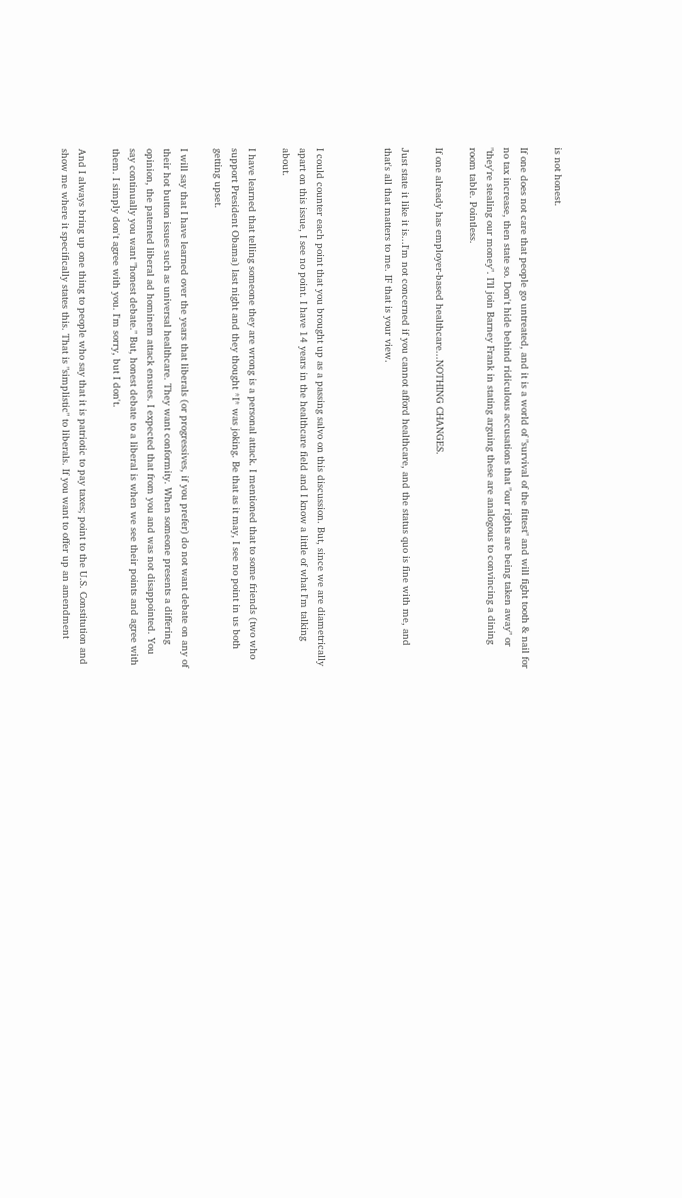is not honest.

If one does not care that people go untreated, and it is a world of "survival of the fittest" and will fight tooth & nail for no tax increase, then state so. Don't hide behind ridiculous accusations that "our rights are being taken away" or "they're stealing our money". I’ll join Barney Frank in stating arguing these are analogous to convincing a dining room table. Pointless.

If one already has employer-based healthcare...NOTHING CHANGES.

Just state it like it is...I'm not concerned if you cannot afford healthcare, and the status quo is fine with me, and that's all that matters to me. IF that is your view.



I could counter each point that you brought up as a passing salvo on this discussion. But, since we are diametrically apart on this issue, I see no point. I have 14 years in the healthcare field and I know a little of what I'm talking about.

I have learned that telling someone they are wrong is a personal attack. I mentioned that to some friends (two who support President Obama) last night and they thought *I* was joking. Be that as it may, I see no point in us both getting upset.

I will say that I have learned over the years that liberals (or progressives, if you prefer) do not want debate on any of their hot button issues such as universal healthcare. They want conformity. When someone presents a differing opinion, the patented liberal ad hominem attack ensues. I expected that from you and was not disappointed. You say continually you want "honest debate." But, honest debate to a liberal is when we see their points and agree with them. I simply don't agree with you. I'm sorry, but I don't.

And I always bring up one thing to people who say that it is patriotic to pay taxes; point to the U.S. Constitution and show me where it specifically states this. That is "simplistic" to liberals. If you want to offer up an amendment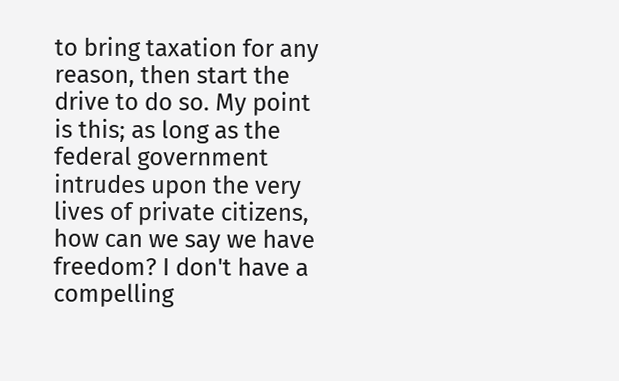to bring taxation for any reason, then start the drive to do so. My point is this; as long as the federal government intrudes upon the very lives of private citizens, how can we say we have freedom? I don't have a compelling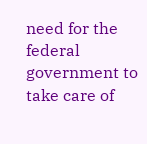need for the federal government to take care of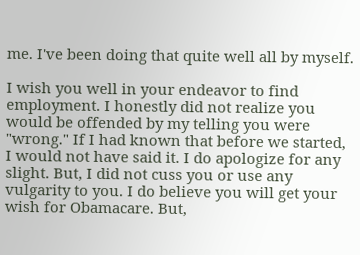me. I've been doing that quite well all by myself.

I wish you well in your endeavor to find employment. I honestly did not realize you would be offended by my telling you were "wrong." If I had known that before we started, I would not have said it. I do apologize for any slight. But, I did not cuss you or use any vulgarity to you. I do believe you will get your wish for Obamacare. But,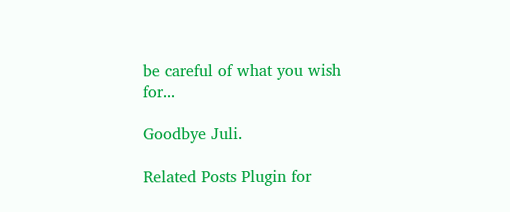be careful of what you wish for...

Goodbye Juli.

Related Posts Plugin for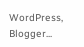WordPress, Blogger...